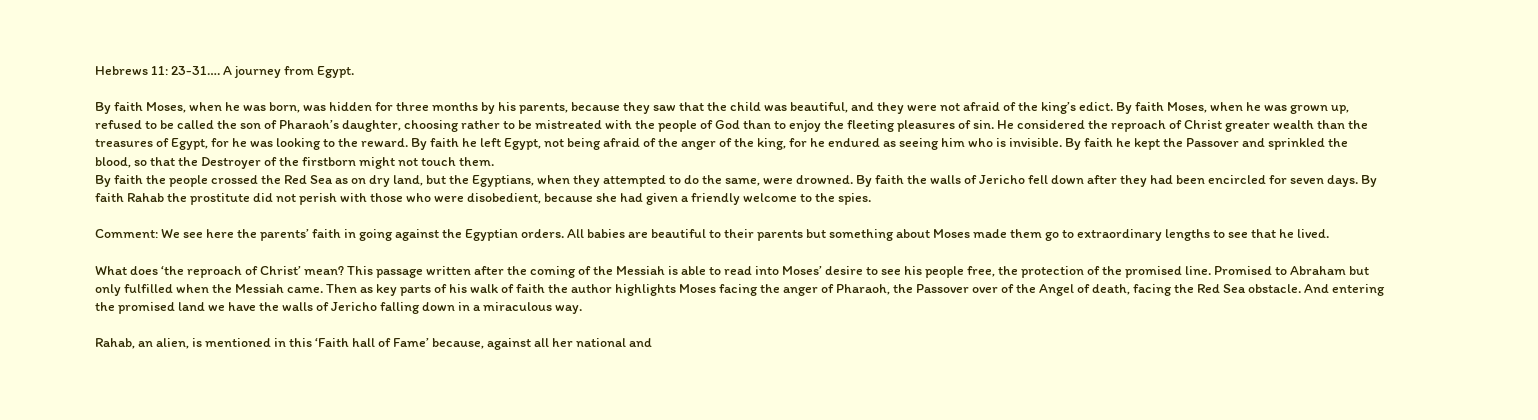Hebrews 11: 23-31…. A journey from Egypt.

By faith Moses, when he was born, was hidden for three months by his parents, because they saw that the child was beautiful, and they were not afraid of the king’s edict. By faith Moses, when he was grown up, refused to be called the son of Pharaoh’s daughter, choosing rather to be mistreated with the people of God than to enjoy the fleeting pleasures of sin. He considered the reproach of Christ greater wealth than the treasures of Egypt, for he was looking to the reward. By faith he left Egypt, not being afraid of the anger of the king, for he endured as seeing him who is invisible. By faith he kept the Passover and sprinkled the blood, so that the Destroyer of the firstborn might not touch them.
By faith the people crossed the Red Sea as on dry land, but the Egyptians, when they attempted to do the same, were drowned. By faith the walls of Jericho fell down after they had been encircled for seven days. By faith Rahab the prostitute did not perish with those who were disobedient, because she had given a friendly welcome to the spies.

Comment: We see here the parents’ faith in going against the Egyptian orders. All babies are beautiful to their parents but something about Moses made them go to extraordinary lengths to see that he lived.

What does ‘the reproach of Christ’ mean? This passage written after the coming of the Messiah is able to read into Moses’ desire to see his people free, the protection of the promised line. Promised to Abraham but only fulfilled when the Messiah came. Then as key parts of his walk of faith the author highlights Moses facing the anger of Pharaoh, the Passover over of the Angel of death, facing the Red Sea obstacle. And entering the promised land we have the walls of Jericho falling down in a miraculous way.

Rahab, an alien, is mentioned in this ‘Faith hall of Fame’ because, against all her national and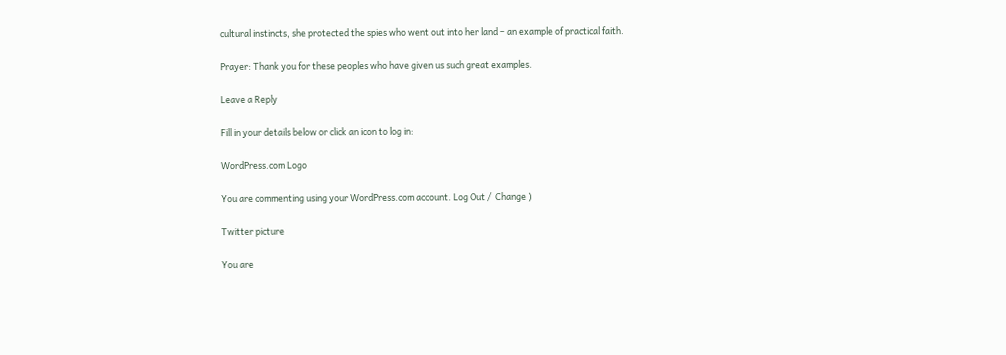cultural instincts, she protected the spies who went out into her land – an example of practical faith.

Prayer: Thank you for these peoples who have given us such great examples.

Leave a Reply

Fill in your details below or click an icon to log in:

WordPress.com Logo

You are commenting using your WordPress.com account. Log Out /  Change )

Twitter picture

You are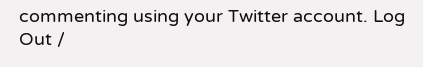commenting using your Twitter account. Log Out /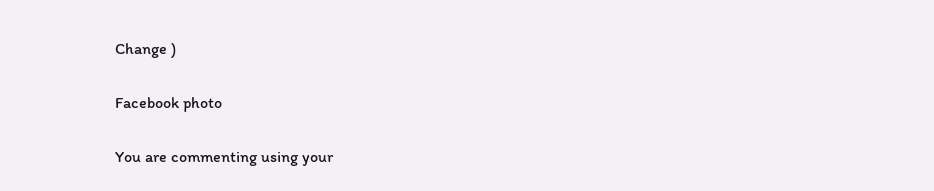Change )

Facebook photo

You are commenting using your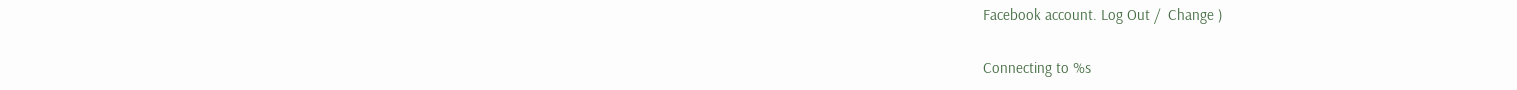Facebook account. Log Out /  Change )

Connecting to %s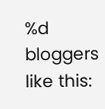%d bloggers like this: